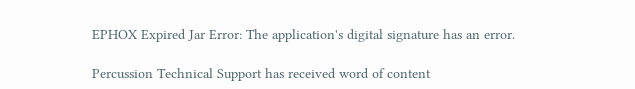EPHOX Expired Jar Error: The application's digital signature has an error.

Percussion Technical Support has received word of content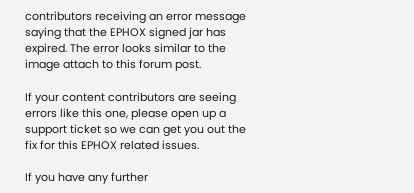contributors receiving an error message saying that the EPHOX signed jar has expired. The error looks similar to the image attach to this forum post.

If your content contributors are seeing errors like this one, please open up a support ticket so we can get you out the fix for this EPHOX related issues.

If you have any further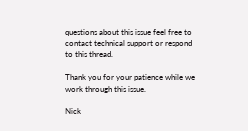questions about this issue feel free to contact technical support or respond to this thread.

Thank you for your patience while we work through this issue.

Nick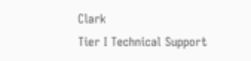Clark
Tier I Technical Support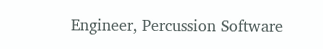Engineer, Percussion Software